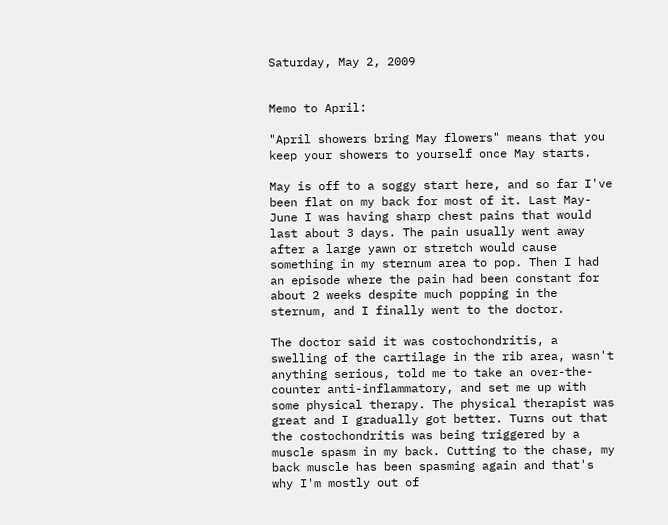Saturday, May 2, 2009


Memo to April:

"April showers bring May flowers" means that you keep your showers to yourself once May starts.

May is off to a soggy start here, and so far I've been flat on my back for most of it. Last May-June I was having sharp chest pains that would last about 3 days. The pain usually went away after a large yawn or stretch would cause something in my sternum area to pop. Then I had an episode where the pain had been constant for about 2 weeks despite much popping in the sternum, and I finally went to the doctor.

The doctor said it was costochondritis, a swelling of the cartilage in the rib area, wasn't anything serious, told me to take an over-the-counter anti-inflammatory, and set me up with some physical therapy. The physical therapist was great and I gradually got better. Turns out that the costochondritis was being triggered by a muscle spasm in my back. Cutting to the chase, my back muscle has been spasming again and that's why I'm mostly out of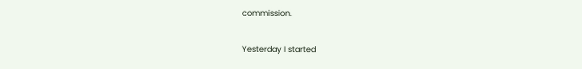commission.

Yesterday I started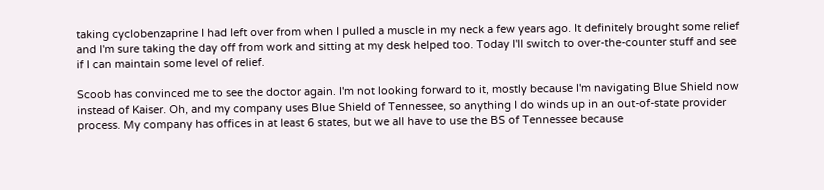taking cyclobenzaprine I had left over from when I pulled a muscle in my neck a few years ago. It definitely brought some relief and I'm sure taking the day off from work and sitting at my desk helped too. Today I'll switch to over-the-counter stuff and see if I can maintain some level of relief.

Scoob has convinced me to see the doctor again. I'm not looking forward to it, mostly because I'm navigating Blue Shield now instead of Kaiser. Oh, and my company uses Blue Shield of Tennessee, so anything I do winds up in an out-of-state provider process. My company has offices in at least 6 states, but we all have to use the BS of Tennessee because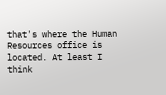that's where the Human Resources office is located. At least I think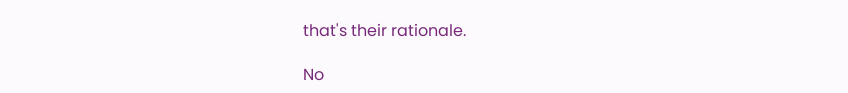that's their rationale.

No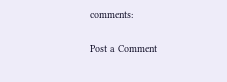comments:

Post a Comment